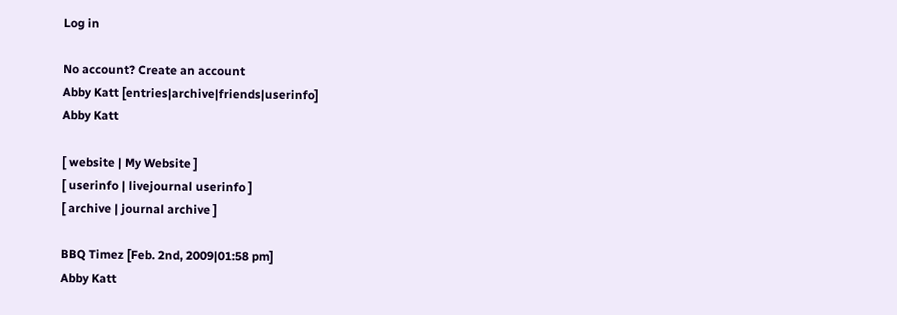Log in

No account? Create an account
Abby Katt [entries|archive|friends|userinfo]
Abby Katt

[ website | My Website ]
[ userinfo | livejournal userinfo ]
[ archive | journal archive ]

BBQ Timez [Feb. 2nd, 2009|01:58 pm]
Abby Katt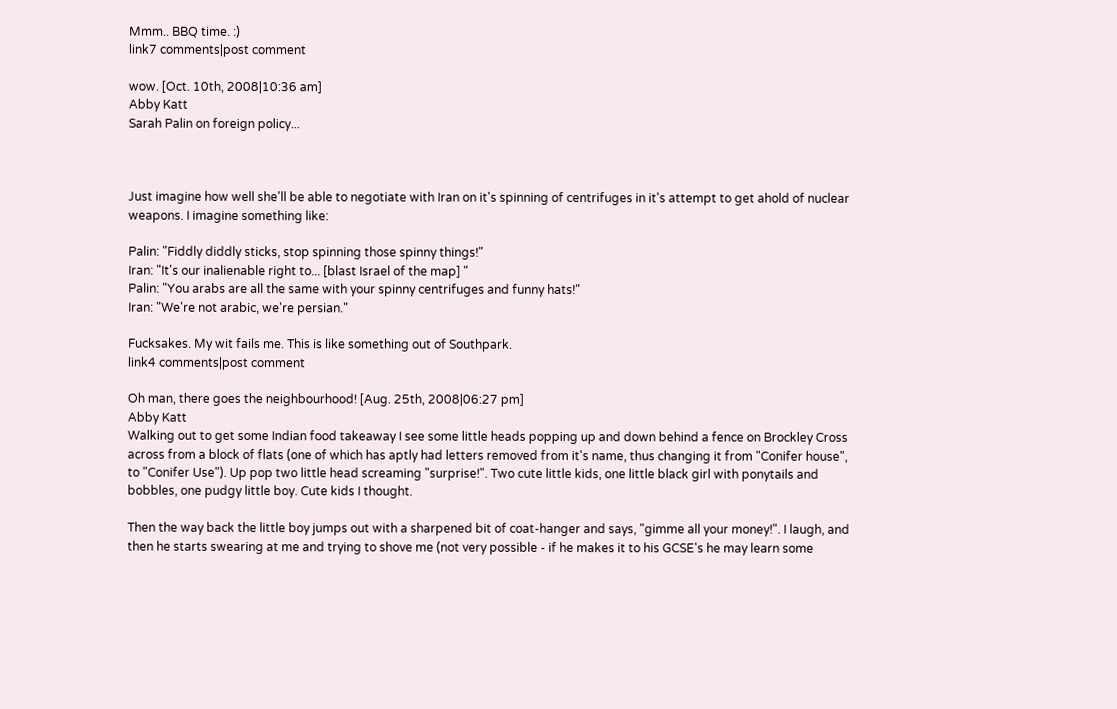Mmm.. BBQ time. :)
link7 comments|post comment

wow. [Oct. 10th, 2008|10:36 am]
Abby Katt
Sarah Palin on foreign policy...



Just imagine how well she'll be able to negotiate with Iran on it's spinning of centrifuges in it's attempt to get ahold of nuclear weapons. I imagine something like:

Palin: "Fiddly diddly sticks, stop spinning those spinny things!"
Iran: "It's our inalienable right to... [blast Israel of the map] "
Palin: "You arabs are all the same with your spinny centrifuges and funny hats!"
Iran: "We're not arabic, we're persian."

Fucksakes. My wit fails me. This is like something out of Southpark.
link4 comments|post comment

Oh man, there goes the neighbourhood! [Aug. 25th, 2008|06:27 pm]
Abby Katt
Walking out to get some Indian food takeaway I see some little heads popping up and down behind a fence on Brockley Cross across from a block of flats (one of which has aptly had letters removed from it's name, thus changing it from "Conifer house", to "Conifer Use"). Up pop two little head screaming "surprise!". Two cute little kids, one little black girl with ponytails and bobbles, one pudgy little boy. Cute kids I thought.

Then the way back the little boy jumps out with a sharpened bit of coat-hanger and says, "gimme all your money!". I laugh, and then he starts swearing at me and trying to shove me (not very possible - if he makes it to his GCSE's he may learn some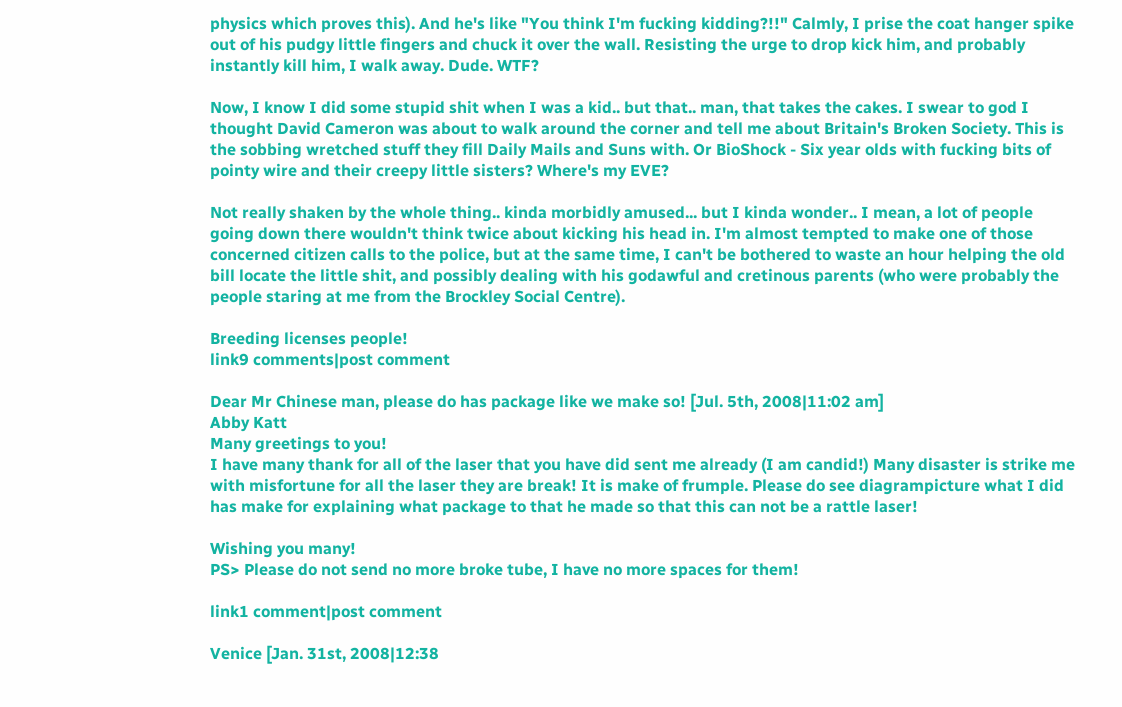physics which proves this). And he's like "You think I'm fucking kidding?!!" Calmly, I prise the coat hanger spike out of his pudgy little fingers and chuck it over the wall. Resisting the urge to drop kick him, and probably instantly kill him, I walk away. Dude. WTF?

Now, I know I did some stupid shit when I was a kid.. but that.. man, that takes the cakes. I swear to god I thought David Cameron was about to walk around the corner and tell me about Britain's Broken Society. This is the sobbing wretched stuff they fill Daily Mails and Suns with. Or BioShock - Six year olds with fucking bits of pointy wire and their creepy little sisters? Where's my EVE?

Not really shaken by the whole thing.. kinda morbidly amused... but I kinda wonder.. I mean, a lot of people going down there wouldn't think twice about kicking his head in. I'm almost tempted to make one of those concerned citizen calls to the police, but at the same time, I can't be bothered to waste an hour helping the old bill locate the little shit, and possibly dealing with his godawful and cretinous parents (who were probably the people staring at me from the Brockley Social Centre).

Breeding licenses people!
link9 comments|post comment

Dear Mr Chinese man, please do has package like we make so! [Jul. 5th, 2008|11:02 am]
Abby Katt
Many greetings to you!
I have many thank for all of the laser that you have did sent me already (I am candid!) Many disaster is strike me with misfortune for all the laser they are break! It is make of frumple. Please do see diagrampicture what I did has make for explaining what package to that he made so that this can not be a rattle laser!

Wishing you many!
PS> Please do not send no more broke tube, I have no more spaces for them!

link1 comment|post comment

Venice [Jan. 31st, 2008|12:38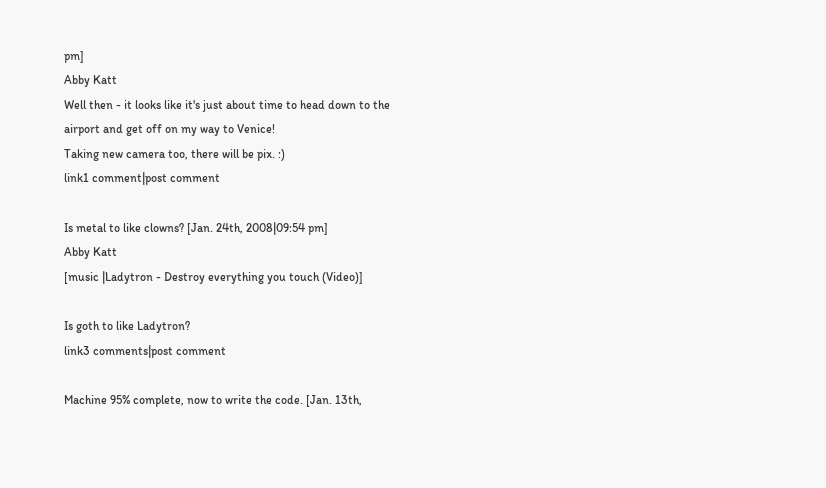pm]
Abby Katt
Well then - it looks like it's just about time to head down to the airport and get off on my way to Venice!
Taking new camera too, there will be pix. :)
link1 comment|post comment

Is metal to like clowns? [Jan. 24th, 2008|09:54 pm]
Abby Katt
[music |Ladytron - Destroy everything you touch (Video)]

Is goth to like Ladytron?
link3 comments|post comment

Machine 95% complete, now to write the code. [Jan. 13th,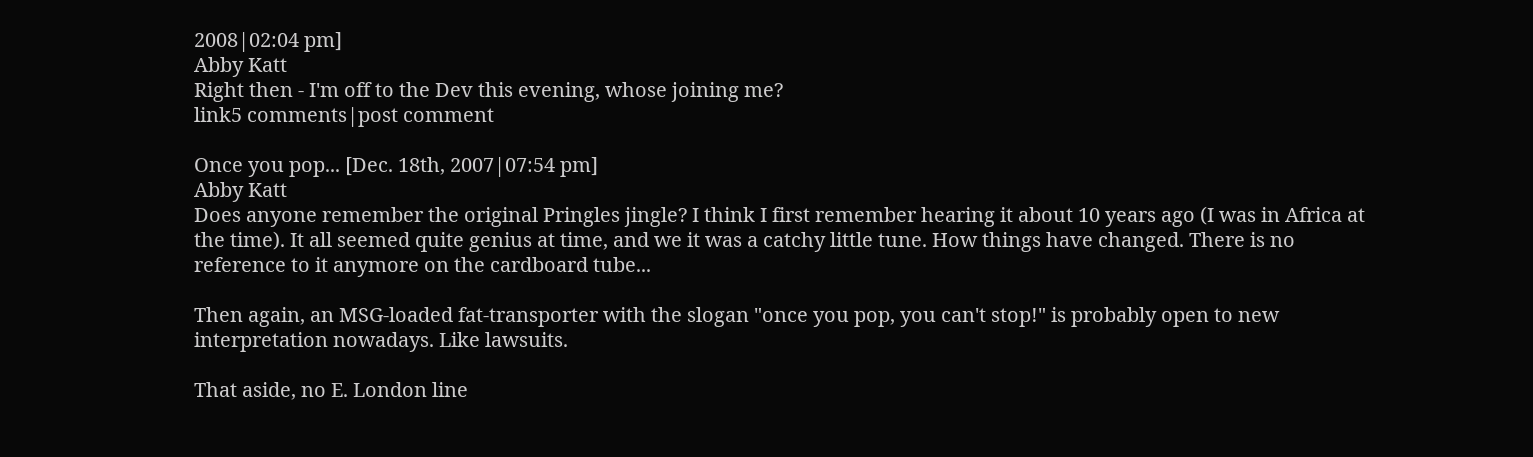2008|02:04 pm]
Abby Katt
Right then - I'm off to the Dev this evening, whose joining me?
link5 comments|post comment

Once you pop... [Dec. 18th, 2007|07:54 pm]
Abby Katt
Does anyone remember the original Pringles jingle? I think I first remember hearing it about 10 years ago (I was in Africa at the time). It all seemed quite genius at time, and we it was a catchy little tune. How things have changed. There is no reference to it anymore on the cardboard tube...

Then again, an MSG-loaded fat-transporter with the slogan "once you pop, you can't stop!" is probably open to new interpretation nowadays. Like lawsuits.

That aside, no E. London line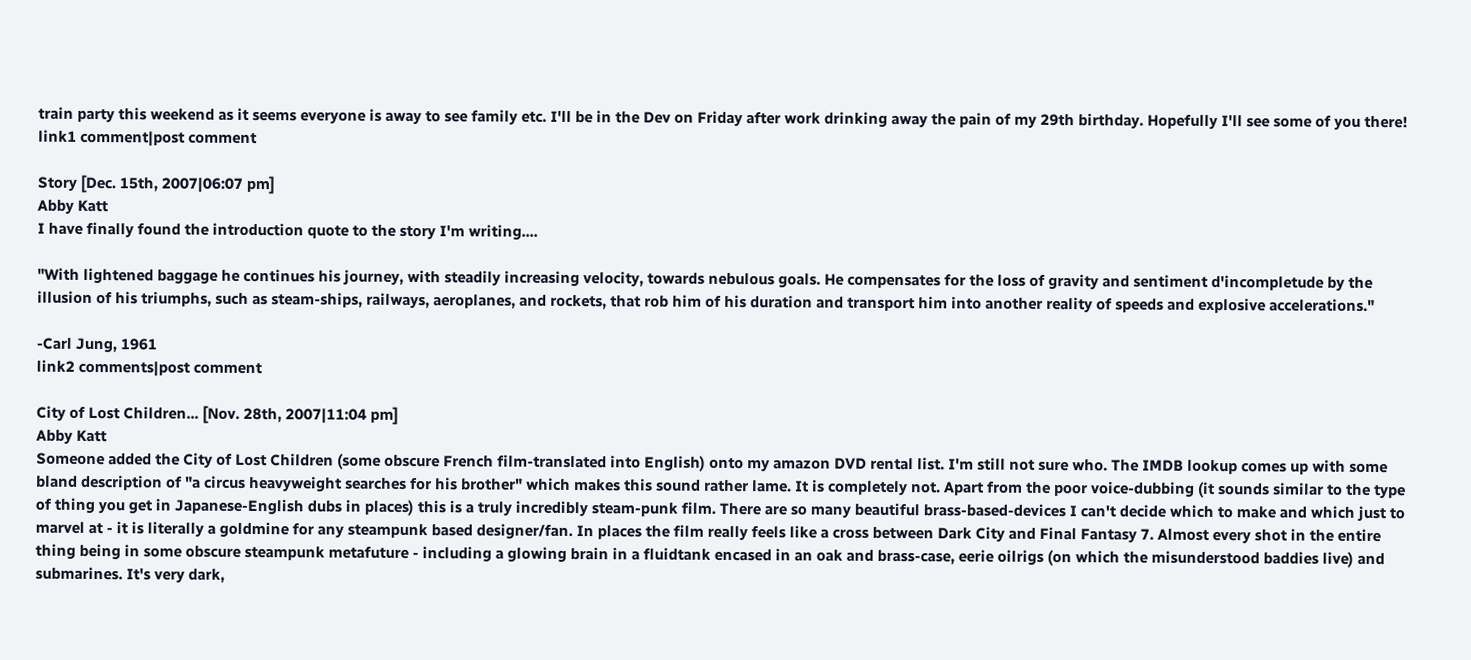train party this weekend as it seems everyone is away to see family etc. I'll be in the Dev on Friday after work drinking away the pain of my 29th birthday. Hopefully I'll see some of you there!
link1 comment|post comment

Story [Dec. 15th, 2007|06:07 pm]
Abby Katt
I have finally found the introduction quote to the story I'm writing....

"With lightened baggage he continues his journey, with steadily increasing velocity, towards nebulous goals. He compensates for the loss of gravity and sentiment d'incompletude by the illusion of his triumphs, such as steam-ships, railways, aeroplanes, and rockets, that rob him of his duration and transport him into another reality of speeds and explosive accelerations."

-Carl Jung, 1961
link2 comments|post comment

City of Lost Children... [Nov. 28th, 2007|11:04 pm]
Abby Katt
Someone added the City of Lost Children (some obscure French film-translated into English) onto my amazon DVD rental list. I'm still not sure who. The IMDB lookup comes up with some bland description of "a circus heavyweight searches for his brother" which makes this sound rather lame. It is completely not. Apart from the poor voice-dubbing (it sounds similar to the type of thing you get in Japanese-English dubs in places) this is a truly incredibly steam-punk film. There are so many beautiful brass-based-devices I can't decide which to make and which just to marvel at - it is literally a goldmine for any steampunk based designer/fan. In places the film really feels like a cross between Dark City and Final Fantasy 7. Almost every shot in the entire thing being in some obscure steampunk metafuture - including a glowing brain in a fluidtank encased in an oak and brass-case, eerie oilrigs (on which the misunderstood baddies live) and submarines. It's very dark,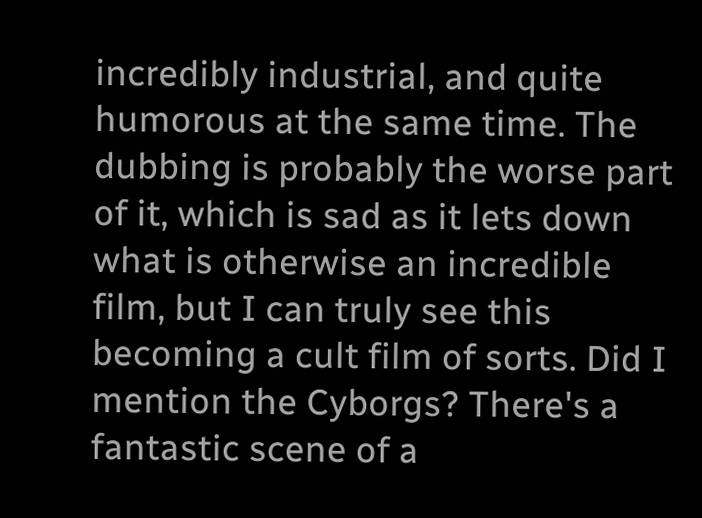incredibly industrial, and quite humorous at the same time. The dubbing is probably the worse part of it, which is sad as it lets down what is otherwise an incredible film, but I can truly see this becoming a cult film of sorts. Did I mention the Cyborgs? There's a fantastic scene of a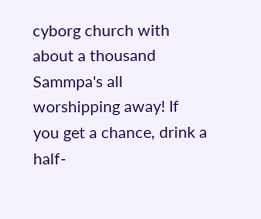cyborg church with about a thousand Sammpa's all worshipping away! If you get a chance, drink a half-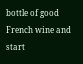bottle of good French wine and start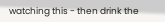watching this - then drink the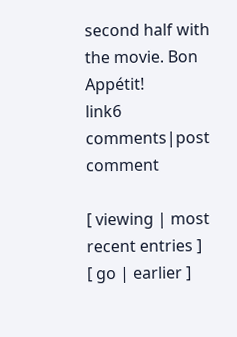second half with the movie. Bon Appétit!
link6 comments|post comment

[ viewing | most recent entries ]
[ go | earlier ]